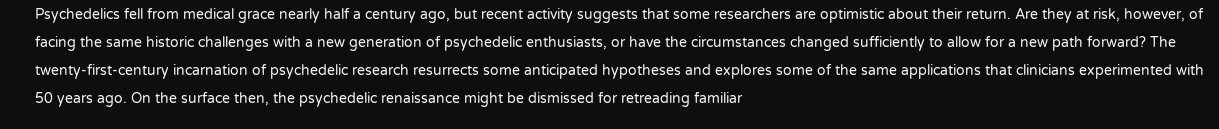Psychedelics fell from medical grace nearly half a century ago, but recent activity suggests that some researchers are optimistic about their return. Are they at risk, however, of facing the same historic challenges with a new generation of psychedelic enthusiasts, or have the circumstances changed sufficiently to allow for a new path forward? The twenty-first-century incarnation of psychedelic research resurrects some anticipated hypotheses and explores some of the same applications that clinicians experimented with 50 years ago. On the surface then, the psychedelic renaissance might be dismissed for retreading familiar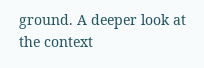ground. A deeper look at the context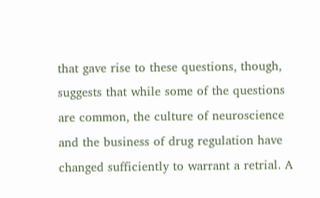that gave rise to these questions, though, suggests that while some of the questions are common, the culture of neuroscience and the business of drug regulation have changed sufficiently to warrant a retrial. A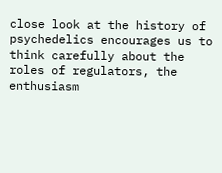close look at the history of psychedelics encourages us to think carefully about the roles of regulators, the enthusiasm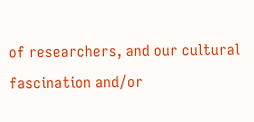of researchers, and our cultural fascination and/or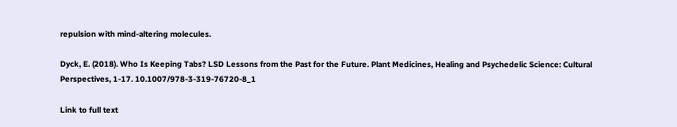repulsion with mind-altering molecules.

Dyck, E. (2018). Who Is Keeping Tabs? LSD Lessons from the Past for the Future. Plant Medicines, Healing and Psychedelic Science: Cultural Perspectives, 1-17. 10.1007/978-3-319-76720-8_1

Link to full text